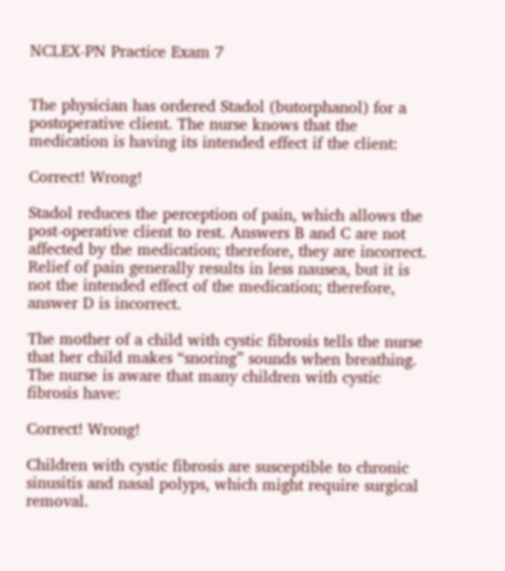NCLEX-PN Practice Exam 7


The physician has ordered Stadol (butorphanol) for a postoperative client. The nurse knows that the medication is having its intended effect if the client:

Correct! Wrong!

Stadol reduces the perception of pain, which allows the post-operative client to rest. Answers B and C are not affected by the medication; therefore, they are incorrect. Relief of pain generally results in less nausea, but it is not the intended effect of the medication; therefore, answer D is incorrect.

The mother of a child with cystic fibrosis tells the nurse that her child makes “snoring” sounds when breathing. The nurse is aware that many children with cystic fibrosis have:

Correct! Wrong!

Children with cystic fibrosis are susceptible to chronic sinusitis and nasal polyps, which might require surgical removal.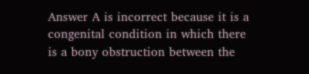Answer A is incorrect because it is a congenital condition in which there is a bony obstruction between the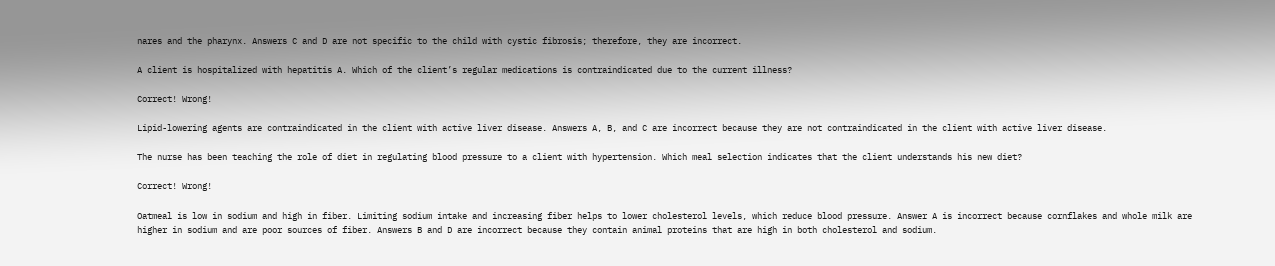nares and the pharynx. Answers C and D are not specific to the child with cystic fibrosis; therefore, they are incorrect.

A client is hospitalized with hepatitis A. Which of the client’s regular medications is contraindicated due to the current illness?

Correct! Wrong!

Lipid-lowering agents are contraindicated in the client with active liver disease. Answers A, B, and C are incorrect because they are not contraindicated in the client with active liver disease.

The nurse has been teaching the role of diet in regulating blood pressure to a client with hypertension. Which meal selection indicates that the client understands his new diet?

Correct! Wrong!

Oatmeal is low in sodium and high in fiber. Limiting sodium intake and increasing fiber helps to lower cholesterol levels, which reduce blood pressure. Answer A is incorrect because cornflakes and whole milk are higher in sodium and are poor sources of fiber. Answers B and D are incorrect because they contain animal proteins that are high in both cholesterol and sodium.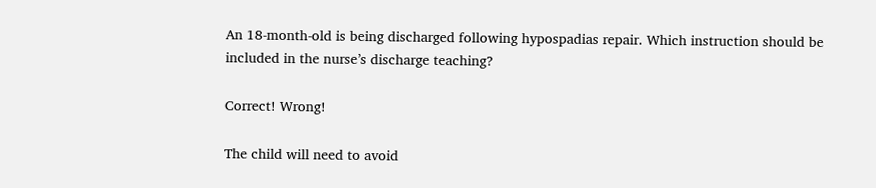An 18-month-old is being discharged following hypospadias repair. Which instruction should be included in the nurse’s discharge teaching?

Correct! Wrong!

The child will need to avoid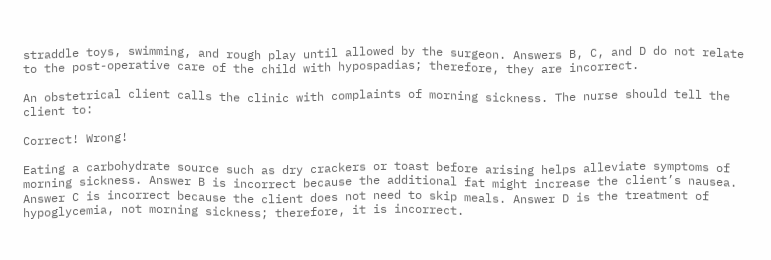straddle toys, swimming, and rough play until allowed by the surgeon. Answers B, C, and D do not relate to the post-operative care of the child with hypospadias; therefore, they are incorrect.

An obstetrical client calls the clinic with complaints of morning sickness. The nurse should tell the client to:

Correct! Wrong!

Eating a carbohydrate source such as dry crackers or toast before arising helps alleviate symptoms of morning sickness. Answer B is incorrect because the additional fat might increase the client’s nausea. Answer C is incorrect because the client does not need to skip meals. Answer D is the treatment of hypoglycemia, not morning sickness; therefore, it is incorrect.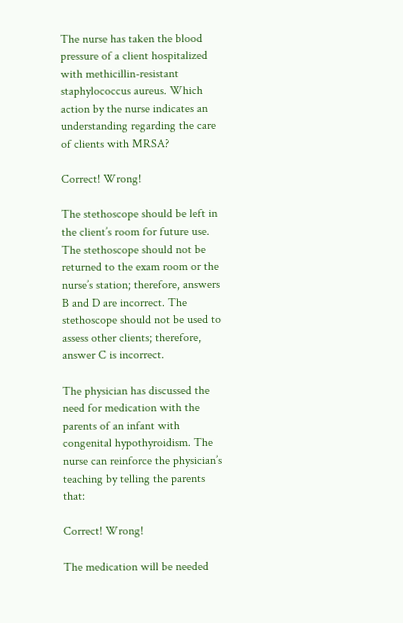The nurse has taken the blood pressure of a client hospitalized with methicillin-resistant staphylococcus aureus. Which action by the nurse indicates an understanding regarding the care of clients with MRSA?

Correct! Wrong!

The stethoscope should be left in the client’s room for future use. The stethoscope should not be returned to the exam room or the nurse’s station; therefore, answers B and D are incorrect. The stethoscope should not be used to assess other clients; therefore, answer C is incorrect.

The physician has discussed the need for medication with the parents of an infant with congenital hypothyroidism. The nurse can reinforce the physician’s teaching by telling the parents that:

Correct! Wrong!

The medication will be needed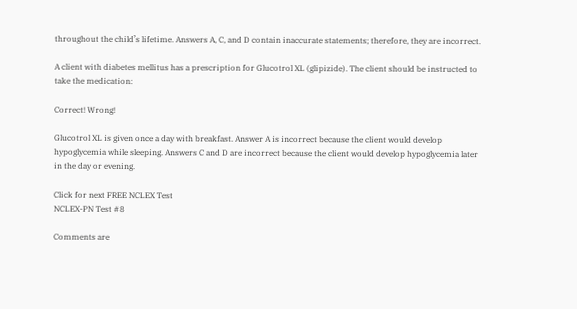throughout the child’s lifetime. Answers A, C, and D contain inaccurate statements; therefore, they are incorrect.

A client with diabetes mellitus has a prescription for Glucotrol XL (glipizide). The client should be instructed to take the medication:

Correct! Wrong!

Glucotrol XL is given once a day with breakfast. Answer A is incorrect because the client would develop hypoglycemia while sleeping. Answers C and D are incorrect because the client would develop hypoglycemia later in the day or evening.

Click for next FREE NCLEX Test
NCLEX-PN Test #8

Comments are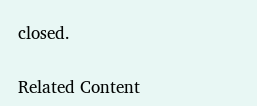closed.

Related Content